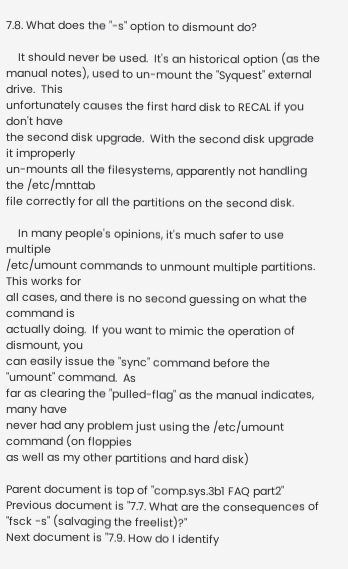7.8. What does the "-s" option to dismount do?

    It should never be used.  It's an historical option (as the
manual notes), used to un-mount the "Syquest" external drive.  This
unfortunately causes the first hard disk to RECAL if you don't have
the second disk upgrade.  With the second disk upgrade it improperly
un-mounts all the filesystems, apparently not handling the /etc/mnttab
file correctly for all the partitions on the second disk.

    In many people's opinions, it's much safer to use multiple
/etc/umount commands to unmount multiple partitions.  This works for
all cases, and there is no second guessing on what the command is
actually doing.  If you want to mimic the operation of dismount, you
can easily issue the "sync" command before the "umount" command.  As
far as clearing the "pulled-flag" as the manual indicates, many have
never had any problem just using the /etc/umount command (on floppies
as well as my other partitions and hard disk)

Parent document is top of "comp.sys.3b1 FAQ part2"
Previous document is "7.7. What are the consequences of "fsck -s" (salvaging the freelist)?"
Next document is "7.9. How do I identify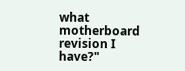what motherboard revision I have?"